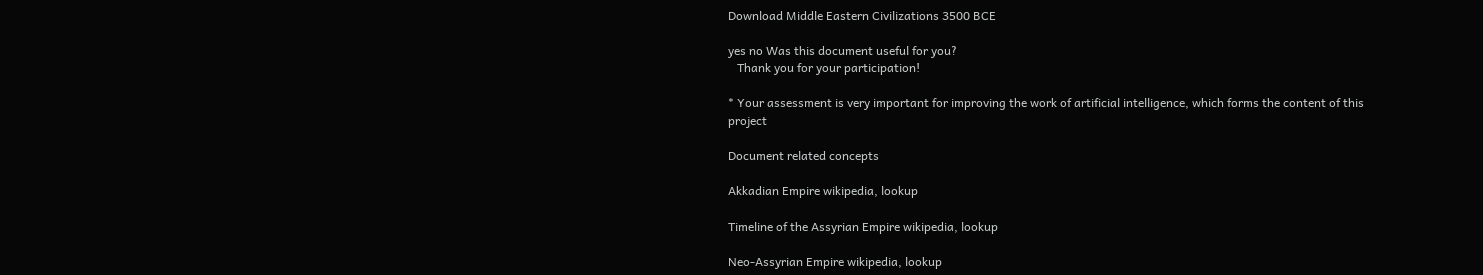Download Middle Eastern Civilizations 3500 BCE

yes no Was this document useful for you?
   Thank you for your participation!

* Your assessment is very important for improving the work of artificial intelligence, which forms the content of this project

Document related concepts

Akkadian Empire wikipedia, lookup

Timeline of the Assyrian Empire wikipedia, lookup

Neo-Assyrian Empire wikipedia, lookup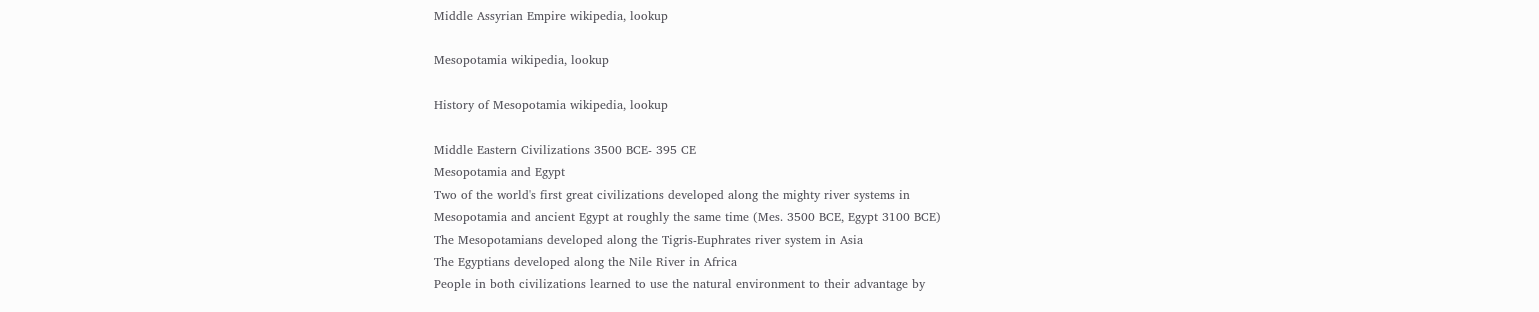Middle Assyrian Empire wikipedia, lookup

Mesopotamia wikipedia, lookup

History of Mesopotamia wikipedia, lookup

Middle Eastern Civilizations 3500 BCE- 395 CE
Mesopotamia and Egypt
Two of the world's first great civilizations developed along the mighty river systems in
Mesopotamia and ancient Egypt at roughly the same time (Mes. 3500 BCE, Egypt 3100 BCE)
The Mesopotamians developed along the Tigris-Euphrates river system in Asia
The Egyptians developed along the Nile River in Africa
People in both civilizations learned to use the natural environment to their advantage by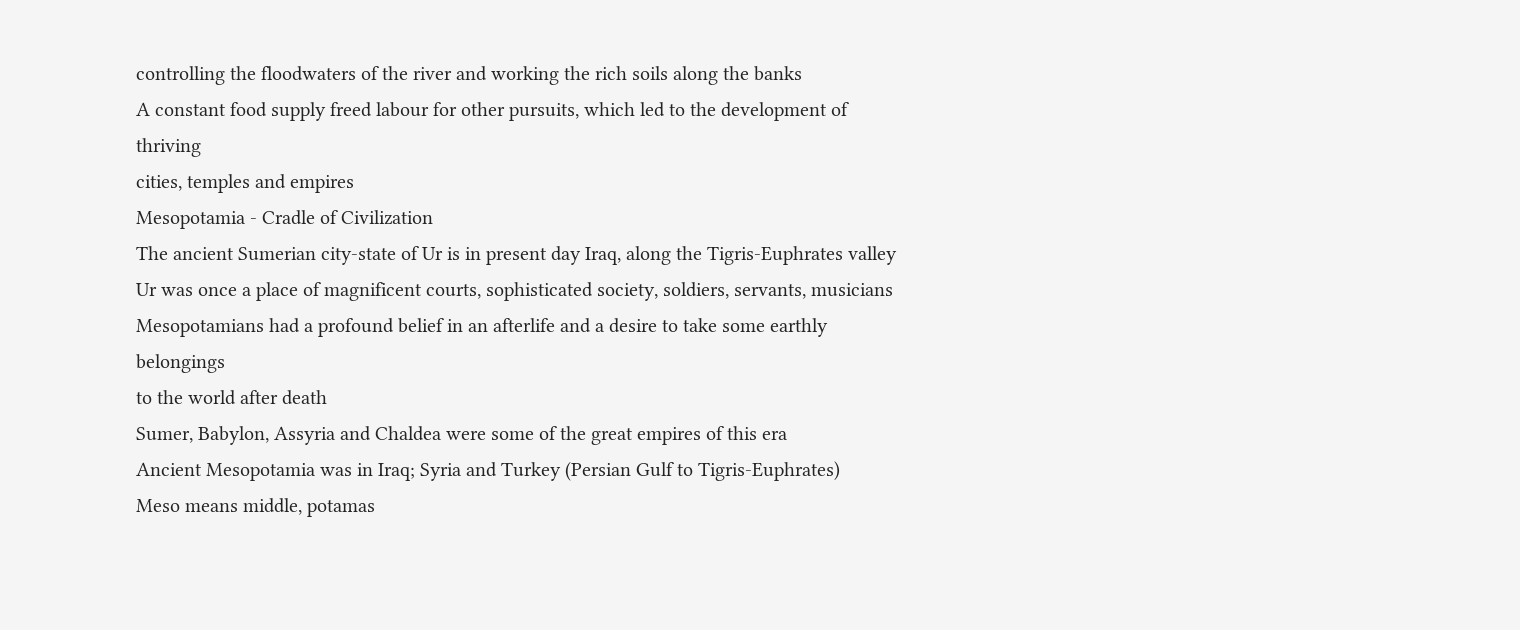controlling the floodwaters of the river and working the rich soils along the banks
A constant food supply freed labour for other pursuits, which led to the development of thriving
cities, temples and empires
Mesopotamia - Cradle of Civilization
The ancient Sumerian city-state of Ur is in present day Iraq, along the Tigris-Euphrates valley
Ur was once a place of magnificent courts, sophisticated society, soldiers, servants, musicians
Mesopotamians had a profound belief in an afterlife and a desire to take some earthly belongings
to the world after death
Sumer, Babylon, Assyria and Chaldea were some of the great empires of this era
Ancient Mesopotamia was in Iraq; Syria and Turkey (Persian Gulf to Tigris-Euphrates)
Meso means middle, potamas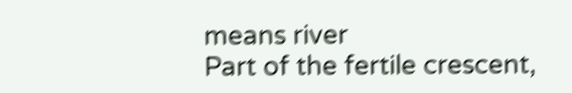means river
Part of the fertile crescent,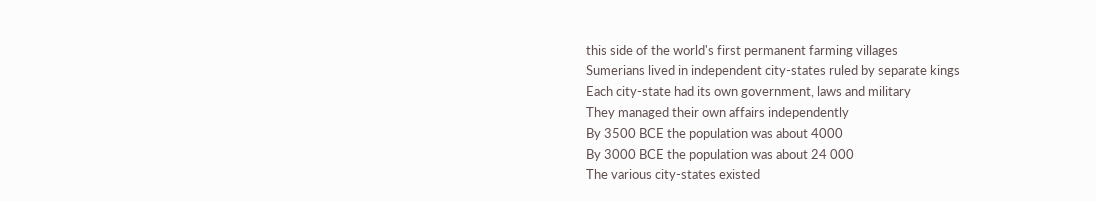this side of the world's first permanent farming villages
Sumerians lived in independent city-states ruled by separate kings
Each city-state had its own government, laws and military
They managed their own affairs independently
By 3500 BCE the population was about 4000
By 3000 BCE the population was about 24 000
The various city-states existed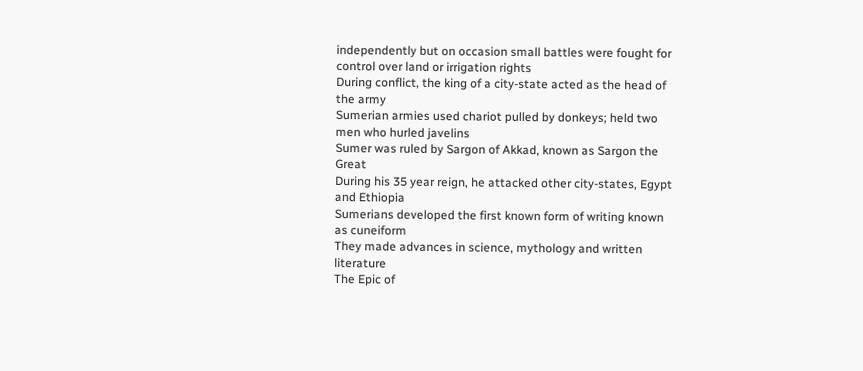independently but on occasion small battles were fought for
control over land or irrigation rights
During conflict, the king of a city-state acted as the head of the army
Sumerian armies used chariot pulled by donkeys; held two men who hurled javelins
Sumer was ruled by Sargon of Akkad, known as Sargon the Great
During his 35 year reign, he attacked other city-states, Egypt and Ethiopia
Sumerians developed the first known form of writing known as cuneiform
They made advances in science, mythology and written literature
The Epic of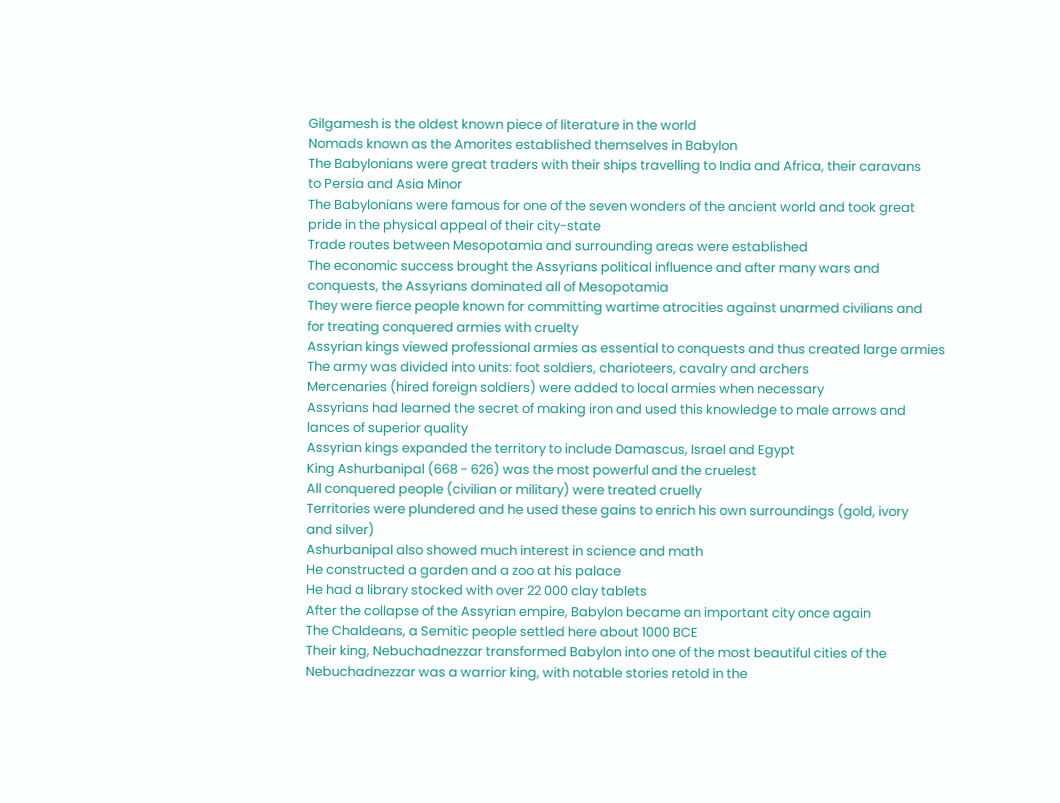Gilgamesh is the oldest known piece of literature in the world
Nomads known as the Amorites established themselves in Babylon
The Babylonians were great traders with their ships travelling to India and Africa, their caravans
to Persia and Asia Minor
The Babylonians were famous for one of the seven wonders of the ancient world and took great
pride in the physical appeal of their city-state
Trade routes between Mesopotamia and surrounding areas were established
The economic success brought the Assyrians political influence and after many wars and
conquests, the Assyrians dominated all of Mesopotamia
They were fierce people known for committing wartime atrocities against unarmed civilians and
for treating conquered armies with cruelty
Assyrian kings viewed professional armies as essential to conquests and thus created large armies
The army was divided into units: foot soldiers, charioteers, cavalry and archers
Mercenaries (hired foreign soldiers) were added to local armies when necessary
Assyrians had learned the secret of making iron and used this knowledge to male arrows and
lances of superior quality
Assyrian kings expanded the territory to include Damascus, Israel and Egypt
King Ashurbanipal (668 - 626) was the most powerful and the cruelest
All conquered people (civilian or military) were treated cruelly
Territories were plundered and he used these gains to enrich his own surroundings (gold, ivory
and silver)
Ashurbanipal also showed much interest in science and math
He constructed a garden and a zoo at his palace
He had a library stocked with over 22 000 clay tablets
After the collapse of the Assyrian empire, Babylon became an important city once again
The Chaldeans, a Semitic people settled here about 1000 BCE
Their king, Nebuchadnezzar transformed Babylon into one of the most beautiful cities of the
Nebuchadnezzar was a warrior king, with notable stories retold in the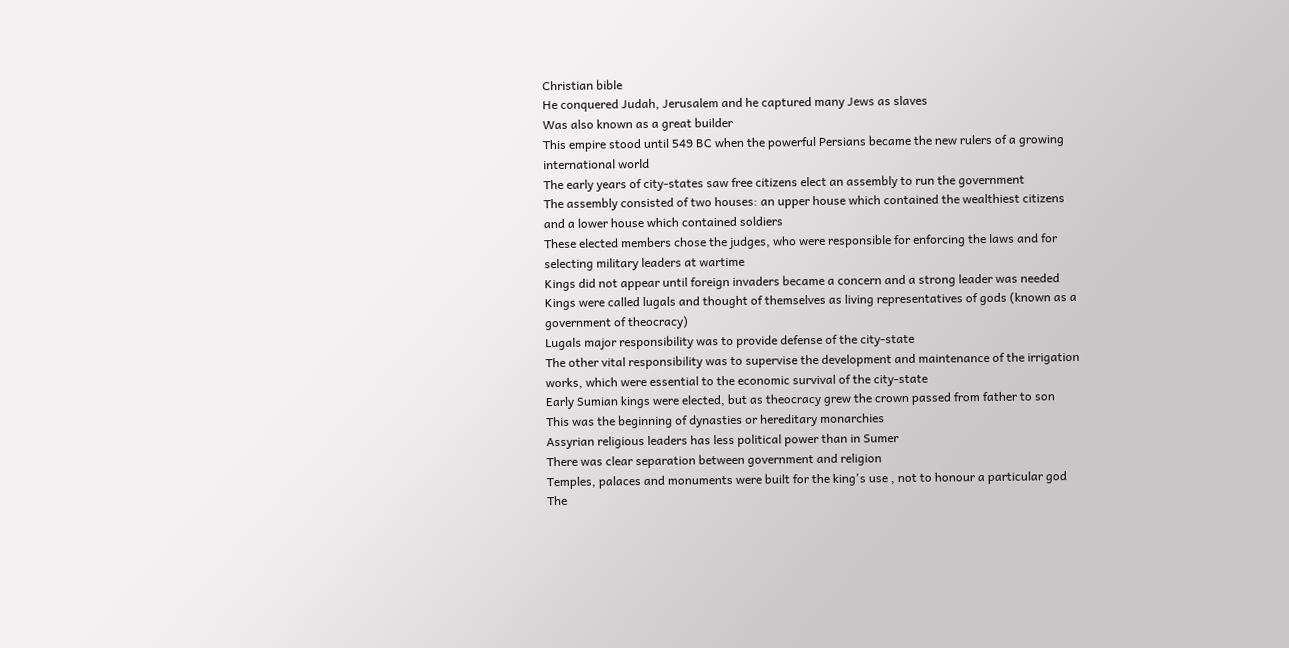Christian bible
He conquered Judah, Jerusalem and he captured many Jews as slaves
Was also known as a great builder
This empire stood until 549 BC when the powerful Persians became the new rulers of a growing
international world
The early years of city-states saw free citizens elect an assembly to run the government
The assembly consisted of two houses: an upper house which contained the wealthiest citizens
and a lower house which contained soldiers
These elected members chose the judges, who were responsible for enforcing the laws and for
selecting military leaders at wartime
Kings did not appear until foreign invaders became a concern and a strong leader was needed
Kings were called lugals and thought of themselves as living representatives of gods (known as a
government of theocracy)
Lugals major responsibility was to provide defense of the city-state
The other vital responsibility was to supervise the development and maintenance of the irrigation
works, which were essential to the economic survival of the city-state
Early Sumian kings were elected, but as theocracy grew the crown passed from father to son
This was the beginning of dynasties or hereditary monarchies
Assyrian religious leaders has less political power than in Sumer
There was clear separation between government and religion
Temples, palaces and monuments were built for the king's use , not to honour a particular god
The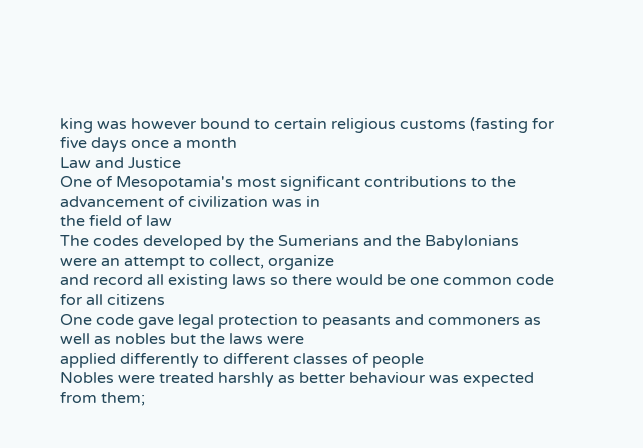king was however bound to certain religious customs (fasting for five days once a month
Law and Justice
One of Mesopotamia's most significant contributions to the advancement of civilization was in
the field of law
The codes developed by the Sumerians and the Babylonians were an attempt to collect, organize
and record all existing laws so there would be one common code for all citizens
One code gave legal protection to peasants and commoners as well as nobles but the laws were
applied differently to different classes of people
Nobles were treated harshly as better behaviour was expected from them;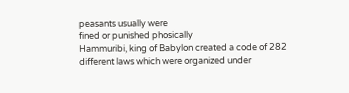peasants usually were
fined or punished phosically
Hammuribi, king of Babylon created a code of 282 different laws which were organized under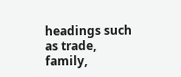headings such as trade, family,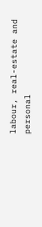labour, real-estate and personal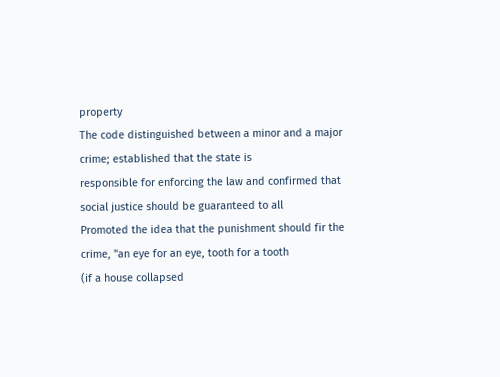property
The code distinguished between a minor and a major crime; established that the state is
responsible for enforcing the law and confirmed that social justice should be guaranteed to all
Promoted the idea that the punishment should fir the crime, "an eye for an eye, tooth for a tooth
(if a house collapsed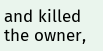and killed the owner,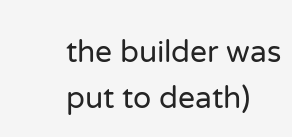the builder was put to death)